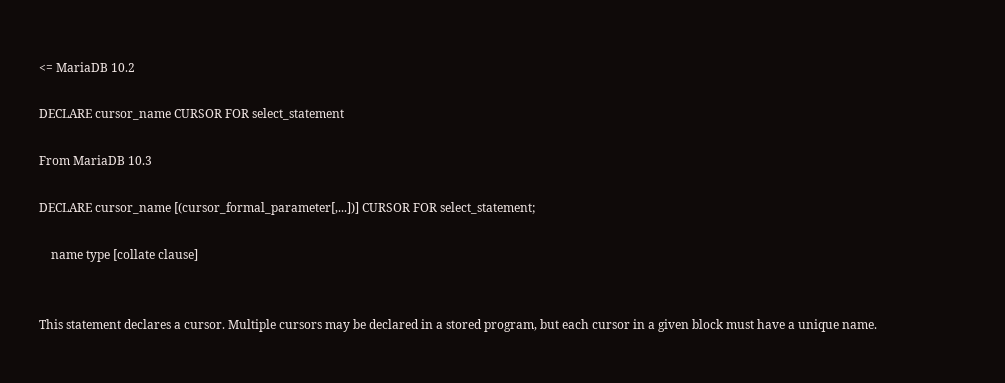<= MariaDB 10.2

DECLARE cursor_name CURSOR FOR select_statement

From MariaDB 10.3

DECLARE cursor_name [(cursor_formal_parameter[,...])] CURSOR FOR select_statement;

    name type [collate clause]


This statement declares a cursor. Multiple cursors may be declared in a stored program, but each cursor in a given block must have a unique name.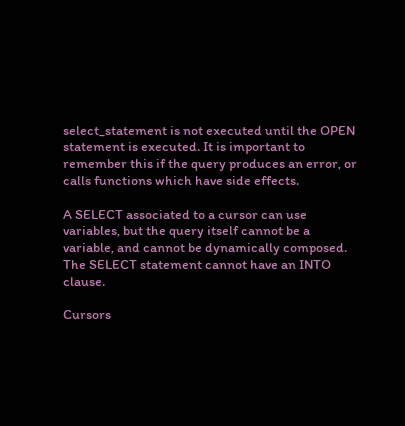select_statement is not executed until the OPEN statement is executed. It is important to remember this if the query produces an error, or calls functions which have side effects.

A SELECT associated to a cursor can use variables, but the query itself cannot be a variable, and cannot be dynamically composed. The SELECT statement cannot have an INTO clause.

Cursors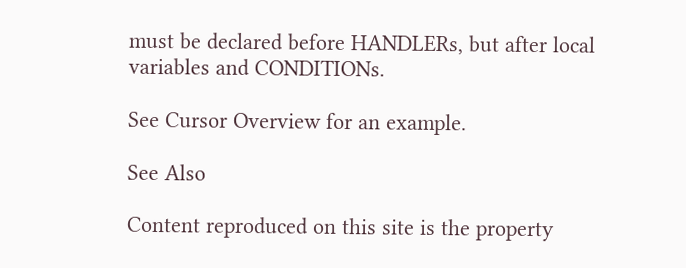must be declared before HANDLERs, but after local variables and CONDITIONs.

See Cursor Overview for an example.

See Also

Content reproduced on this site is the property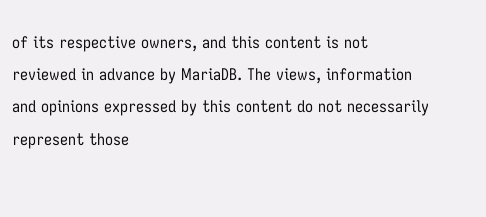of its respective owners, and this content is not reviewed in advance by MariaDB. The views, information and opinions expressed by this content do not necessarily represent those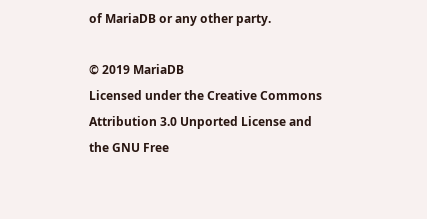of MariaDB or any other party.

© 2019 MariaDB
Licensed under the Creative Commons Attribution 3.0 Unported License and the GNU Free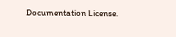Documentation License.